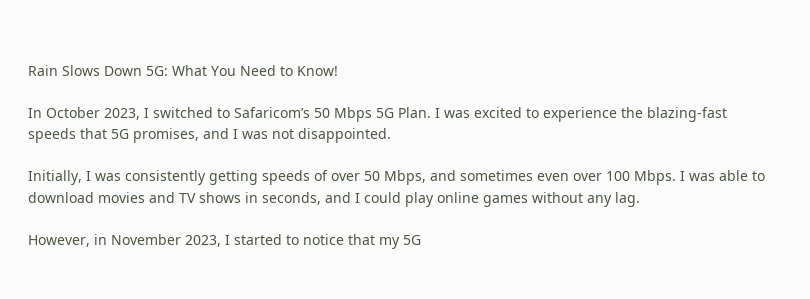Rain Slows Down 5G: What You Need to Know!

In October 2023, I switched to Safaricom’s 50 Mbps 5G Plan. I was excited to experience the blazing-fast speeds that 5G promises, and I was not disappointed.

Initially, I was consistently getting speeds of over 50 Mbps, and sometimes even over 100 Mbps. I was able to download movies and TV shows in seconds, and I could play online games without any lag.

However, in November 2023, I started to notice that my 5G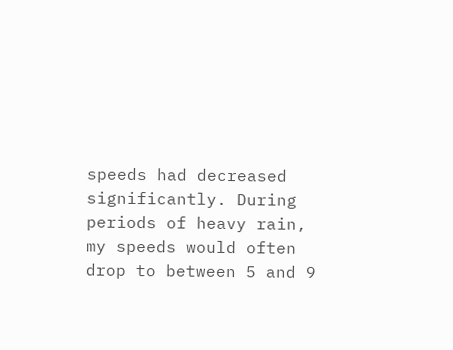speeds had decreased significantly. During periods of heavy rain, my speeds would often drop to between 5 and 9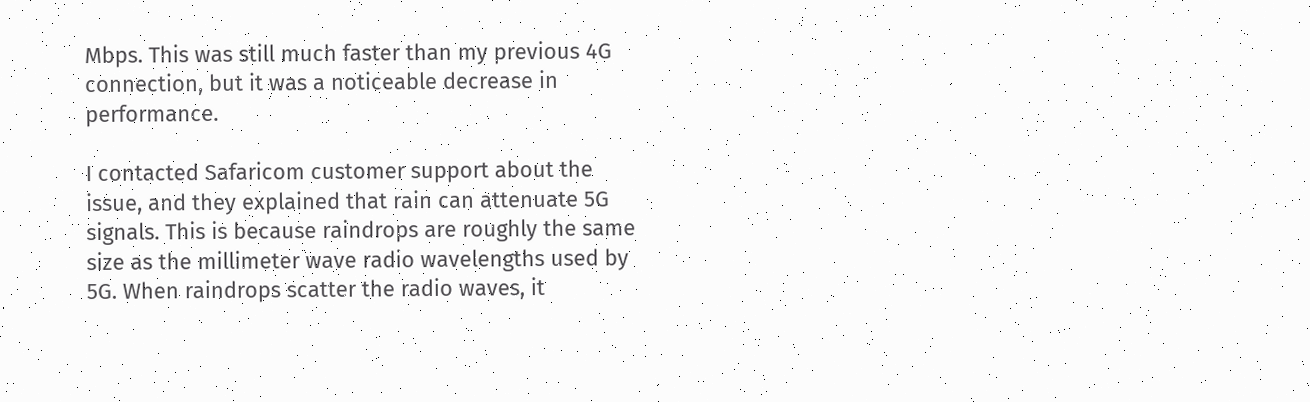Mbps. This was still much faster than my previous 4G connection, but it was a noticeable decrease in performance.

I contacted Safaricom customer support about the issue, and they explained that rain can attenuate 5G signals. This is because raindrops are roughly the same size as the millimeter wave radio wavelengths used by 5G. When raindrops scatter the radio waves, it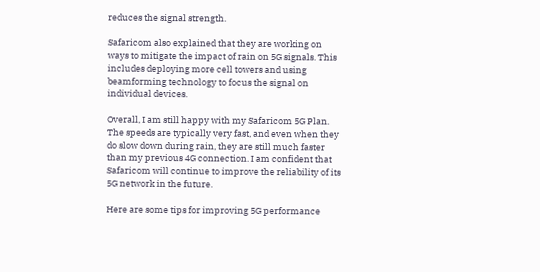reduces the signal strength.

Safaricom also explained that they are working on ways to mitigate the impact of rain on 5G signals. This includes deploying more cell towers and using beamforming technology to focus the signal on individual devices.

Overall, I am still happy with my Safaricom 5G Plan. The speeds are typically very fast, and even when they do slow down during rain, they are still much faster than my previous 4G connection. I am confident that Safaricom will continue to improve the reliability of its 5G network in the future.

Here are some tips for improving 5G performance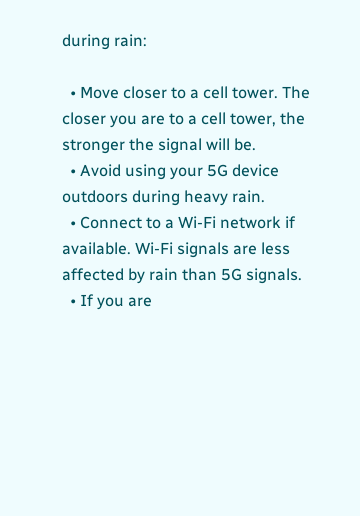during rain:

  • Move closer to a cell tower. The closer you are to a cell tower, the stronger the signal will be.
  • Avoid using your 5G device outdoors during heavy rain.
  • Connect to a Wi-Fi network if available. Wi-Fi signals are less affected by rain than 5G signals.
  • If you are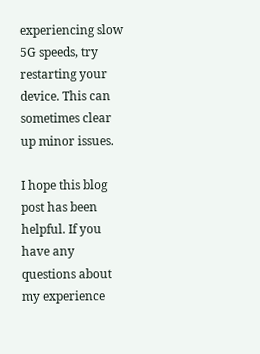experiencing slow 5G speeds, try restarting your device. This can sometimes clear up minor issues.

I hope this blog post has been helpful. If you have any questions about my experience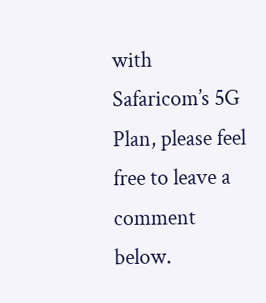with Safaricom’s 5G Plan, please feel free to leave a comment below.